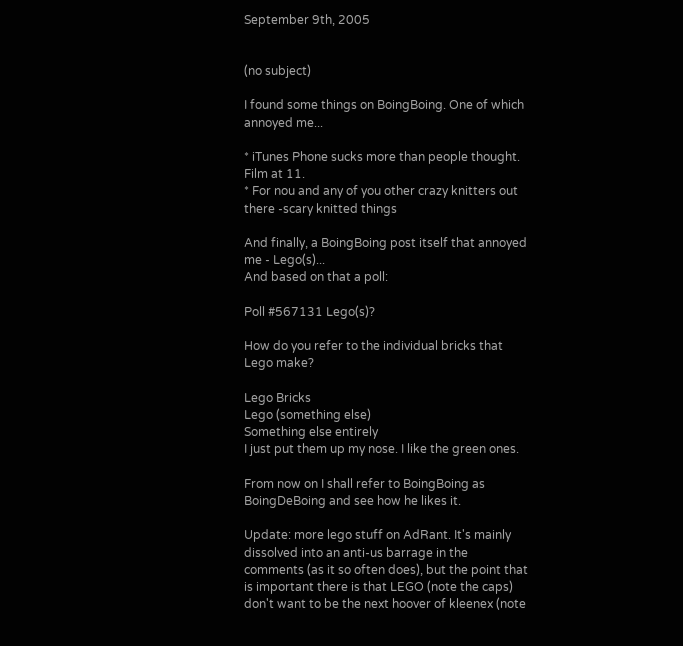September 9th, 2005


(no subject)

I found some things on BoingBoing. One of which annoyed me...

* iTunes Phone sucks more than people thought. Film at 11.
* For nou and any of you other crazy knitters out there -scary knitted things

And finally, a BoingBoing post itself that annoyed me - Lego(s)...
And based on that a poll:

Poll #567131 Lego(s)?

How do you refer to the individual bricks that Lego make?

Lego Bricks
Lego (something else)
Something else entirely
I just put them up my nose. I like the green ones.

From now on I shall refer to BoingBoing as BoingDeBoing and see how he likes it.

Update: more lego stuff on AdRant. It's mainly dissolved into an anti-us barrage in the comments (as it so often does), but the point that is important there is that LEGO (note the caps) don't want to be the next hoover of kleenex (note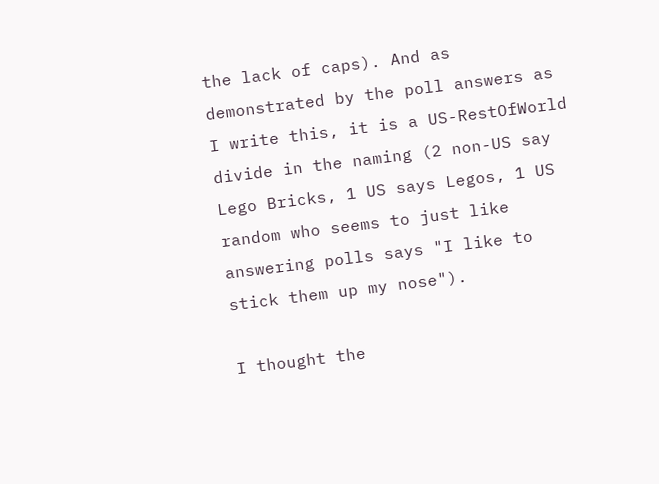the lack of caps). And as demonstrated by the poll answers as I write this, it is a US-RestOfWorld divide in the naming (2 non-US say Lego Bricks, 1 US says Legos, 1 US random who seems to just like answering polls says "I like to stick them up my nose").

I thought the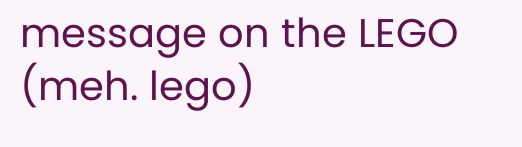message on the LEGO (meh. lego)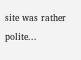site was rather polite...